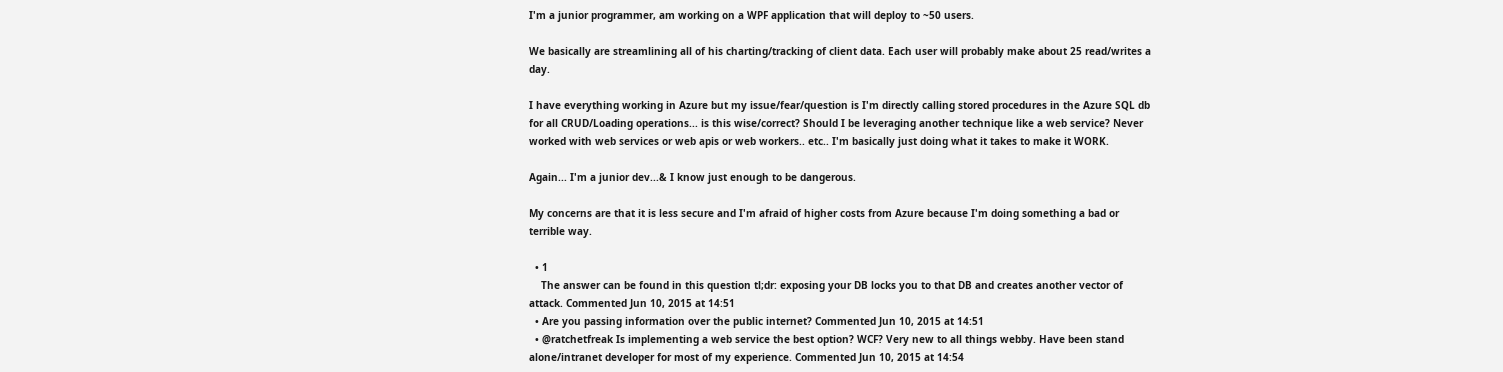I'm a junior programmer, am working on a WPF application that will deploy to ~50 users.

We basically are streamlining all of his charting/tracking of client data. Each user will probably make about 25 read/writes a day.

I have everything working in Azure but my issue/fear/question is I'm directly calling stored procedures in the Azure SQL db for all CRUD/Loading operations... is this wise/correct? Should I be leveraging another technique like a web service? Never worked with web services or web apis or web workers.. etc.. I'm basically just doing what it takes to make it WORK.

Again... I'm a junior dev...& I know just enough to be dangerous.

My concerns are that it is less secure and I'm afraid of higher costs from Azure because I'm doing something a bad or terrible way.

  • 1
    The answer can be found in this question tl;dr: exposing your DB locks you to that DB and creates another vector of attack. Commented Jun 10, 2015 at 14:51
  • Are you passing information over the public internet? Commented Jun 10, 2015 at 14:51
  • @ratchetfreak Is implementing a web service the best option? WCF? Very new to all things webby. Have been stand alone/intranet developer for most of my experience. Commented Jun 10, 2015 at 14:54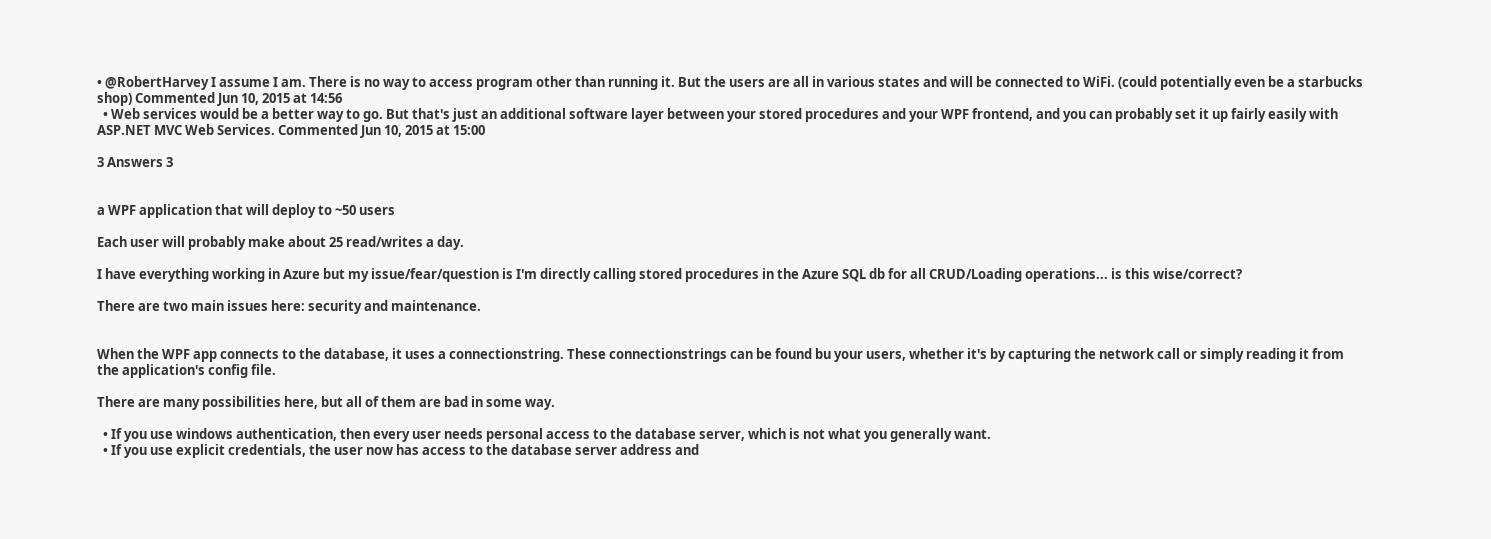• @RobertHarvey I assume I am. There is no way to access program other than running it. But the users are all in various states and will be connected to WiFi. (could potentially even be a starbucks shop) Commented Jun 10, 2015 at 14:56
  • Web services would be a better way to go. But that's just an additional software layer between your stored procedures and your WPF frontend, and you can probably set it up fairly easily with ASP.NET MVC Web Services. Commented Jun 10, 2015 at 15:00

3 Answers 3


a WPF application that will deploy to ~50 users

Each user will probably make about 25 read/writes a day.

I have everything working in Azure but my issue/fear/question is I'm directly calling stored procedures in the Azure SQL db for all CRUD/Loading operations... is this wise/correct?

There are two main issues here: security and maintenance.


When the WPF app connects to the database, it uses a connectionstring. These connectionstrings can be found bu your users, whether it's by capturing the network call or simply reading it from the application's config file.

There are many possibilities here, but all of them are bad in some way.

  • If you use windows authentication, then every user needs personal access to the database server, which is not what you generally want.
  • If you use explicit credentials, the user now has access to the database server address and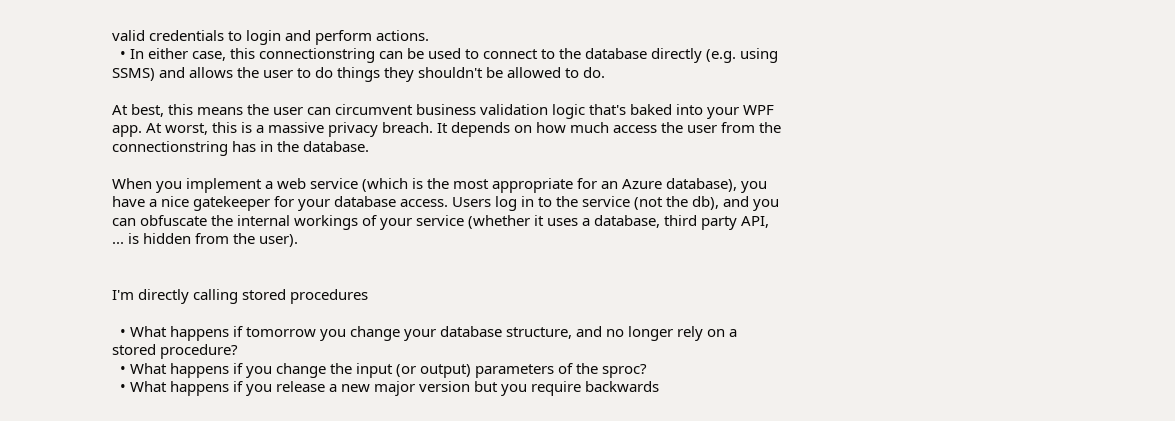valid credentials to login and perform actions.
  • In either case, this connectionstring can be used to connect to the database directly (e.g. using SSMS) and allows the user to do things they shouldn't be allowed to do.

At best, this means the user can circumvent business validation logic that's baked into your WPF app. At worst, this is a massive privacy breach. It depends on how much access the user from the connectionstring has in the database.

When you implement a web service (which is the most appropriate for an Azure database), you have a nice gatekeeper for your database access. Users log in to the service (not the db), and you can obfuscate the internal workings of your service (whether it uses a database, third party API, ... is hidden from the user).


I'm directly calling stored procedures

  • What happens if tomorrow you change your database structure, and no longer rely on a stored procedure?
  • What happens if you change the input (or output) parameters of the sproc?
  • What happens if you release a new major version but you require backwards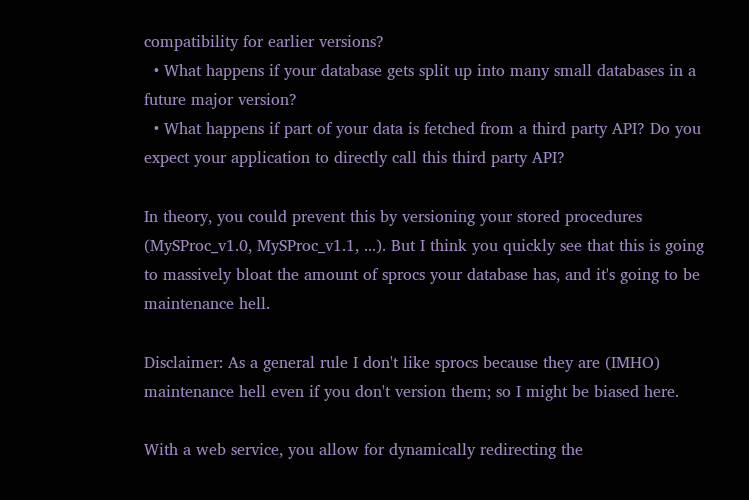compatibility for earlier versions?
  • What happens if your database gets split up into many small databases in a future major version?
  • What happens if part of your data is fetched from a third party API? Do you expect your application to directly call this third party API?

In theory, you could prevent this by versioning your stored procedures (MySProc_v1.0, MySProc_v1.1, ...). But I think you quickly see that this is going to massively bloat the amount of sprocs your database has, and it's going to be maintenance hell.

Disclaimer: As a general rule I don't like sprocs because they are (IMHO) maintenance hell even if you don't version them; so I might be biased here.

With a web service, you allow for dynamically redirecting the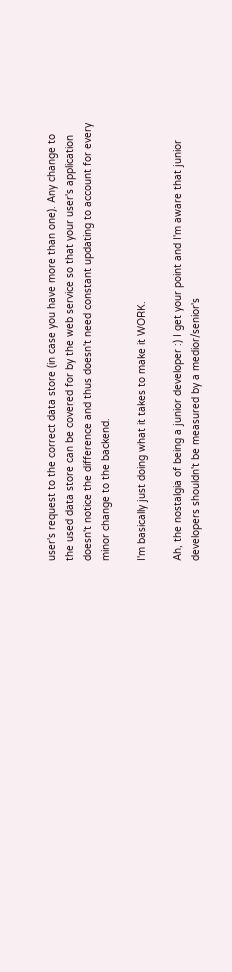user's request to the correct data store (in case you have more than one). Any change to the used data store can be covered for by the web service so that your user's application doesn't notice the difference and thus doesn't need constant updating to account for every minor change to the backend.

I'm basically just doing what it takes to make it WORK.

Ah, the nostalgia of being a junior developer :) I get your point and I'm aware that junior developers shouldn't be measured by a medior/senior's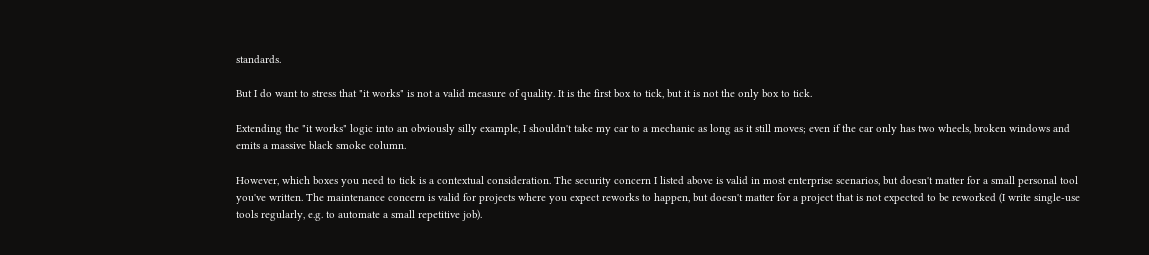standards.

But I do want to stress that "it works" is not a valid measure of quality. It is the first box to tick, but it is not the only box to tick.

Extending the "it works" logic into an obviously silly example, I shouldn't take my car to a mechanic as long as it still moves; even if the car only has two wheels, broken windows and emits a massive black smoke column.

However, which boxes you need to tick is a contextual consideration. The security concern I listed above is valid in most enterprise scenarios, but doesn't matter for a small personal tool you've written. The maintenance concern is valid for projects where you expect reworks to happen, but doesn't matter for a project that is not expected to be reworked (I write single-use tools regularly, e.g. to automate a small repetitive job).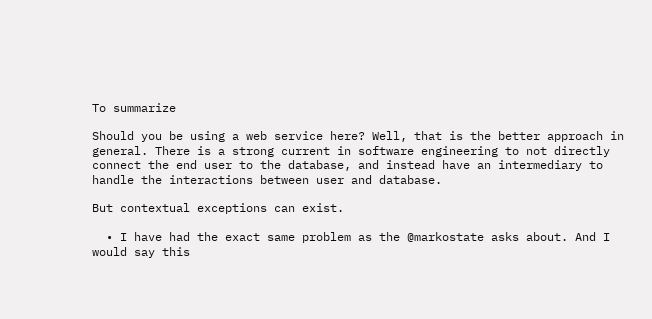To summarize

Should you be using a web service here? Well, that is the better approach in general. There is a strong current in software engineering to not directly connect the end user to the database, and instead have an intermediary to handle the interactions between user and database.

But contextual exceptions can exist.

  • I have had the exact same problem as the @markostate asks about. And I would say this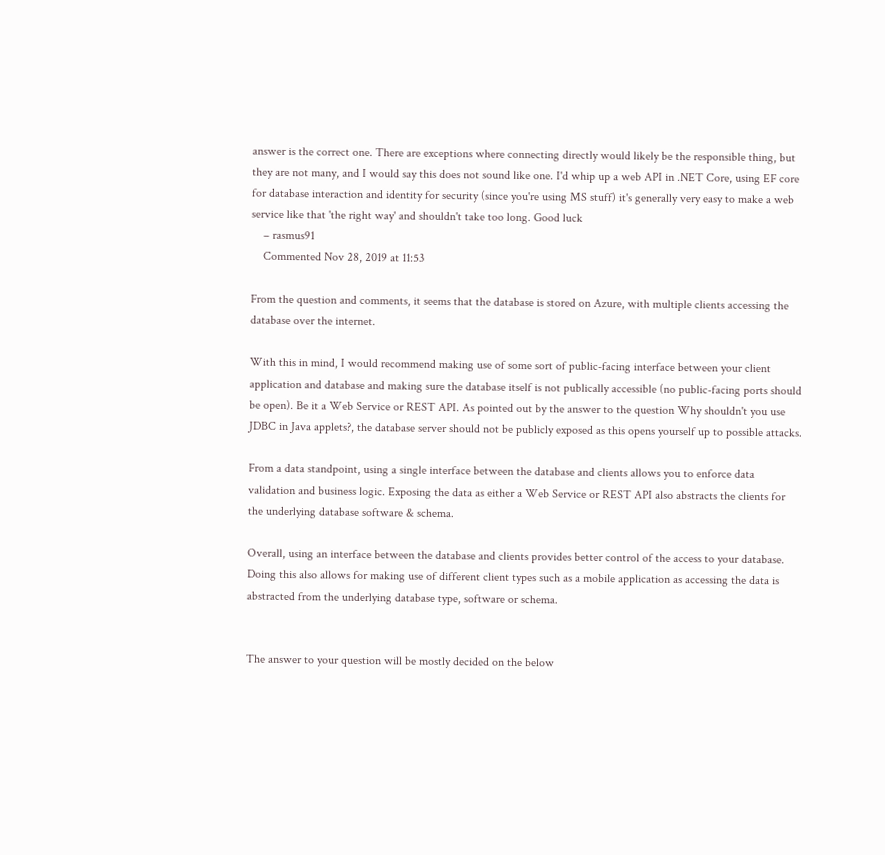answer is the correct one. There are exceptions where connecting directly would likely be the responsible thing, but they are not many, and I would say this does not sound like one. I'd whip up a web API in .NET Core, using EF core for database interaction and identity for security (since you're using MS stuff) it's generally very easy to make a web service like that 'the right way' and shouldn't take too long. Good luck
    – rasmus91
    Commented Nov 28, 2019 at 11:53

From the question and comments, it seems that the database is stored on Azure, with multiple clients accessing the database over the internet.

With this in mind, I would recommend making use of some sort of public-facing interface between your client application and database and making sure the database itself is not publically accessible (no public-facing ports should be open). Be it a Web Service or REST API. As pointed out by the answer to the question Why shouldn't you use JDBC in Java applets?, the database server should not be publicly exposed as this opens yourself up to possible attacks.

From a data standpoint, using a single interface between the database and clients allows you to enforce data validation and business logic. Exposing the data as either a Web Service or REST API also abstracts the clients for the underlying database software & schema.

Overall, using an interface between the database and clients provides better control of the access to your database. Doing this also allows for making use of different client types such as a mobile application as accessing the data is abstracted from the underlying database type, software or schema.


The answer to your question will be mostly decided on the below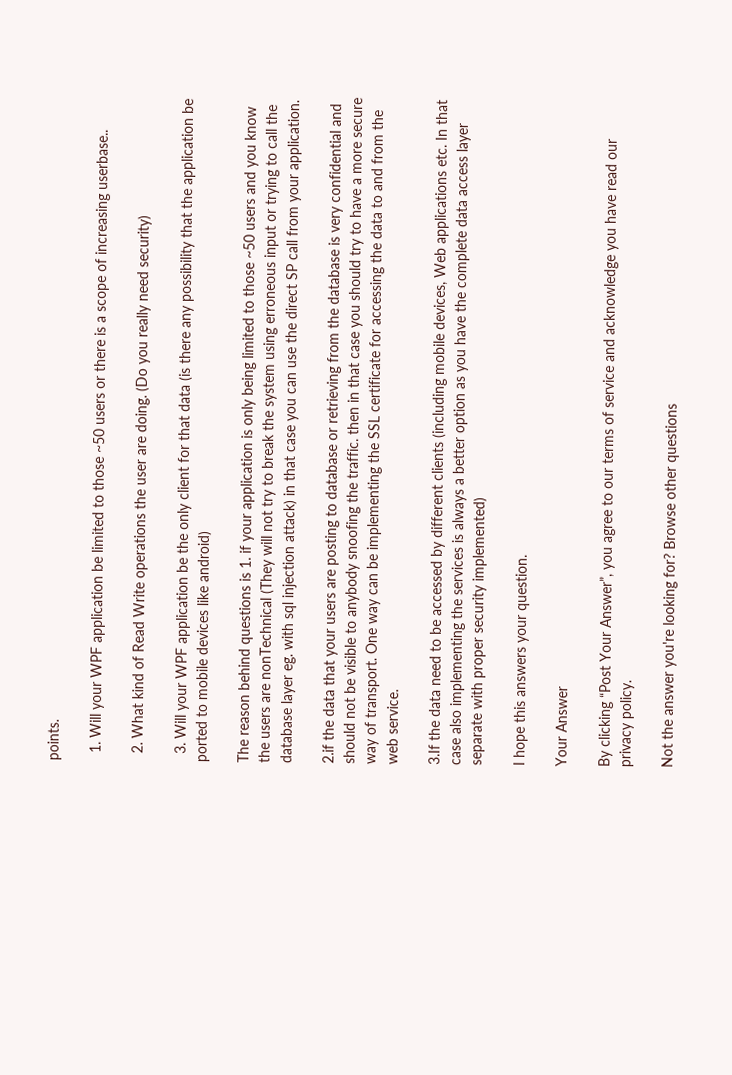points.

  1. Will your WPF application be limited to those ~50 users or there is a scope of increasing userbase..

  2. What kind of Read Write operations the user are doing. (Do you really need security)

  3. Will your WPF application be the only client for that data (is there any possibility that the application be ported to mobile devices like android)

The reason behind questions is 1. if your application is only being limited to those ~50 users and you know the users are nonTechnical (They will not try to break the system using erroneous input or trying to call the database layer eg. with sql injection attack) in that case you can use the direct SP call from your application.

2.if the data that your users are posting to database or retrieving from the database is very confidential and should not be visible to anybody snoofing the traffic. then in that case you should try to have a more secure way of transport. One way can be implementing the SSL certificate for accessing the data to and from the web service.

3.If the data need to be accessed by different clients (including mobile devices, Web applications etc. In that case also implementing the services is always a better option as you have the complete data access layer separate with proper security implemented)

I hope this answers your question.

Your Answer

By clicking “Post Your Answer”, you agree to our terms of service and acknowledge you have read our privacy policy.

Not the answer you're looking for? Browse other questions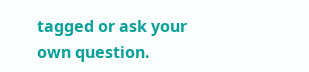tagged or ask your own question.